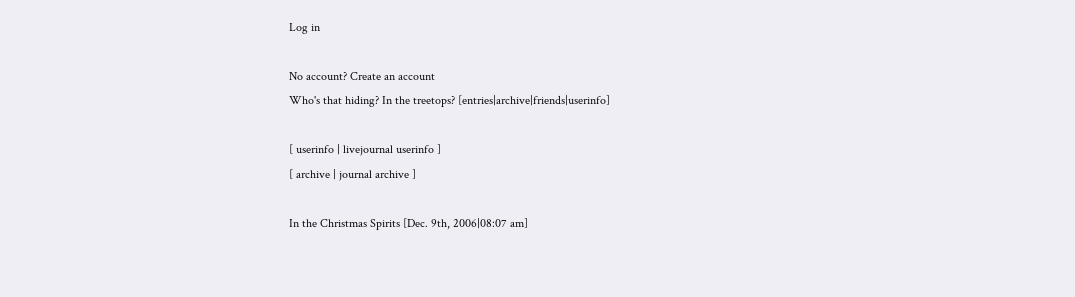Log in

No account? Create an account
Who's that hiding? In the treetops? [entries|archive|friends|userinfo]

[ userinfo | livejournal userinfo ]
[ archive | journal archive ]

In the Christmas Spirits [Dec. 9th, 2006|08:07 am]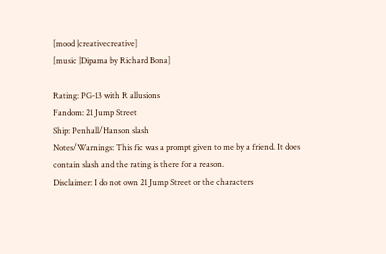[mood |creativecreative]
[music |Dipama by Richard Bona]

Rating: PG-13 with R allusions
Fandom: 21 Jump Street
Ship: Penhall/Hanson slash
Notes/Warnings: This fic was a prompt given to me by a friend. It does contain slash and the rating is there for a reason.
Disclaimer: I do not own 21 Jump Street or the characters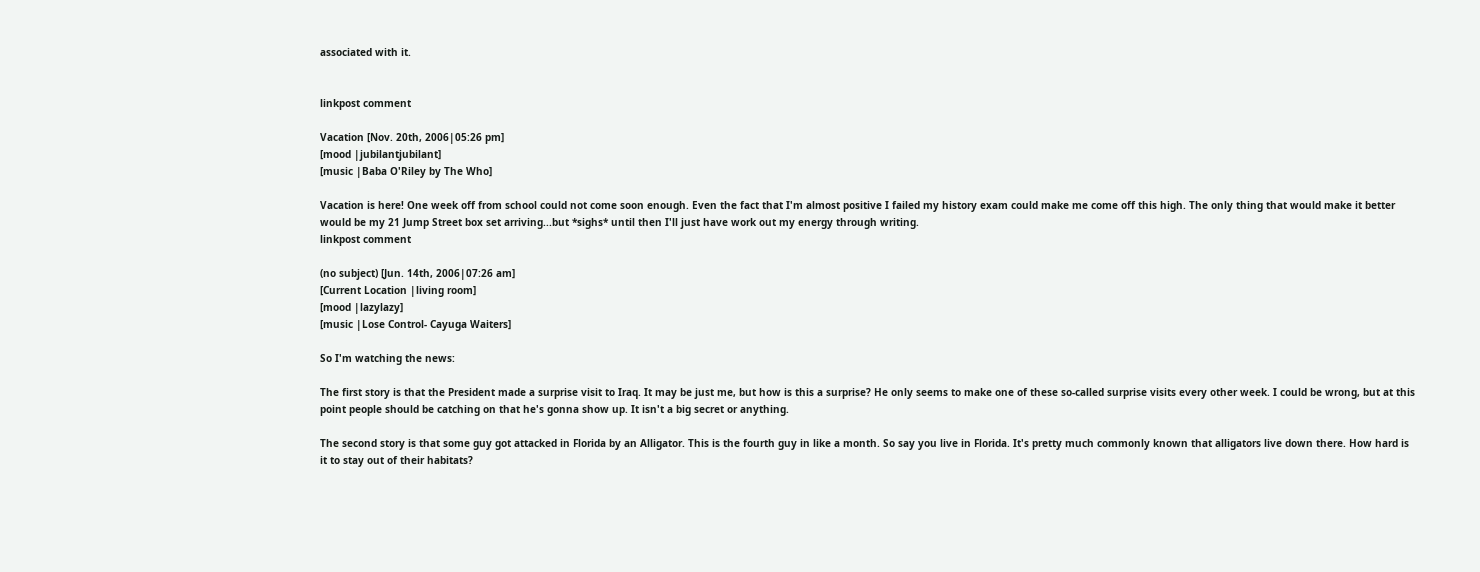associated with it.


linkpost comment

Vacation [Nov. 20th, 2006|05:26 pm]
[mood |jubilantjubilant]
[music |Baba O'Riley by The Who]

Vacation is here! One week off from school could not come soon enough. Even the fact that I'm almost positive I failed my history exam could make me come off this high. The only thing that would make it better would be my 21 Jump Street box set arriving...but *sighs* until then I'll just have work out my energy through writing.
linkpost comment

(no subject) [Jun. 14th, 2006|07:26 am]
[Current Location |living room]
[mood |lazylazy]
[music |Lose Control- Cayuga Waiters]

So I'm watching the news:

The first story is that the President made a surprise visit to Iraq. It may be just me, but how is this a surprise? He only seems to make one of these so-called surprise visits every other week. I could be wrong, but at this point people should be catching on that he's gonna show up. It isn't a big secret or anything.

The second story is that some guy got attacked in Florida by an Alligator. This is the fourth guy in like a month. So say you live in Florida. It's pretty much commonly known that alligators live down there. How hard is it to stay out of their habitats?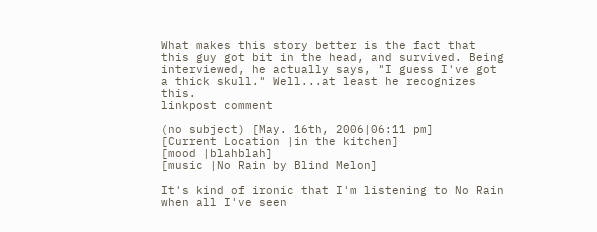What makes this story better is the fact that this guy got bit in the head, and survived. Being interviewed, he actually says, "I guess I've got a thick skull." Well...at least he recognizes this.
linkpost comment

(no subject) [May. 16th, 2006|06:11 pm]
[Current Location |in the kitchen]
[mood |blahblah]
[music |No Rain by Blind Melon]

It's kind of ironic that I'm listening to No Rain when all I've seen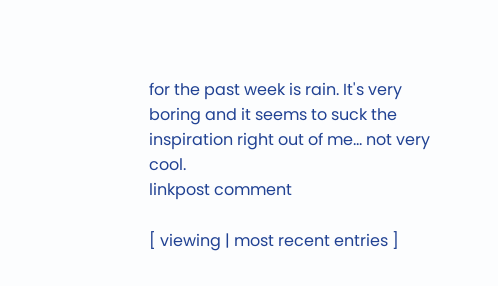for the past week is rain. It's very boring and it seems to suck the inspiration right out of me... not very cool.
linkpost comment

[ viewing | most recent entries ]